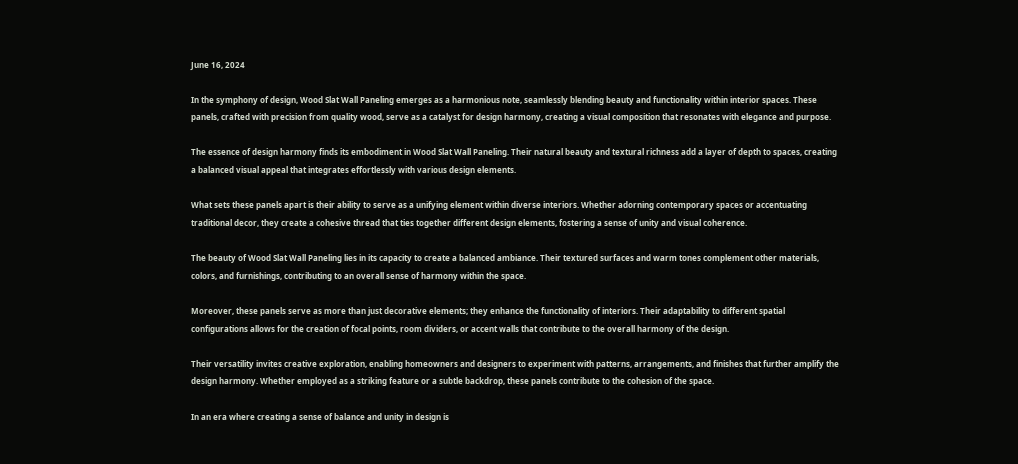June 16, 2024

In the symphony of design, Wood Slat Wall Paneling emerges as a harmonious note, seamlessly blending beauty and functionality within interior spaces. These panels, crafted with precision from quality wood, serve as a catalyst for design harmony, creating a visual composition that resonates with elegance and purpose.

The essence of design harmony finds its embodiment in Wood Slat Wall Paneling. Their natural beauty and textural richness add a layer of depth to spaces, creating a balanced visual appeal that integrates effortlessly with various design elements.

What sets these panels apart is their ability to serve as a unifying element within diverse interiors. Whether adorning contemporary spaces or accentuating traditional decor, they create a cohesive thread that ties together different design elements, fostering a sense of unity and visual coherence.

The beauty of Wood Slat Wall Paneling lies in its capacity to create a balanced ambiance. Their textured surfaces and warm tones complement other materials, colors, and furnishings, contributing to an overall sense of harmony within the space.

Moreover, these panels serve as more than just decorative elements; they enhance the functionality of interiors. Their adaptability to different spatial configurations allows for the creation of focal points, room dividers, or accent walls that contribute to the overall harmony of the design.

Their versatility invites creative exploration, enabling homeowners and designers to experiment with patterns, arrangements, and finishes that further amplify the design harmony. Whether employed as a striking feature or a subtle backdrop, these panels contribute to the cohesion of the space.

In an era where creating a sense of balance and unity in design is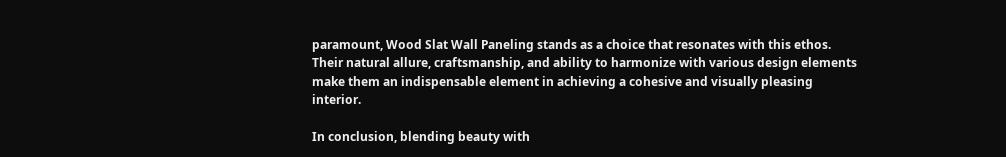paramount, Wood Slat Wall Paneling stands as a choice that resonates with this ethos. Their natural allure, craftsmanship, and ability to harmonize with various design elements make them an indispensable element in achieving a cohesive and visually pleasing interior.

In conclusion, blending beauty with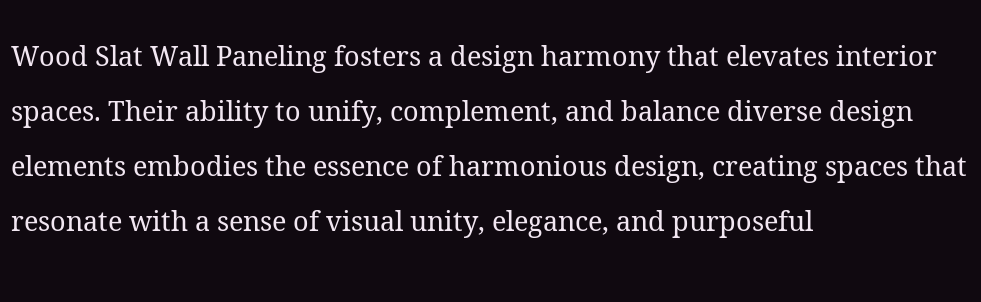Wood Slat Wall Paneling fosters a design harmony that elevates interior spaces. Their ability to unify, complement, and balance diverse design elements embodies the essence of harmonious design, creating spaces that resonate with a sense of visual unity, elegance, and purposeful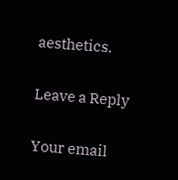aesthetics.

Leave a Reply

Your email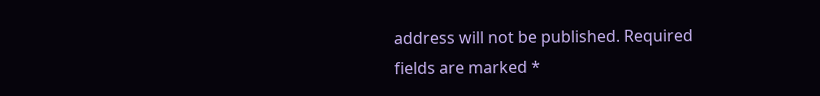address will not be published. Required fields are marked *